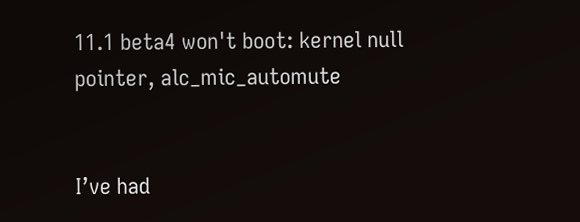11.1 beta4 won't boot: kernel null pointer, alc_mic_automute


I’ve had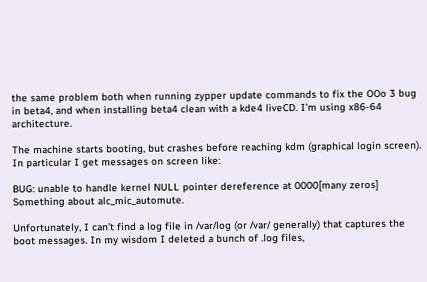the same problem both when running zypper update commands to fix the OOo 3 bug in beta4, and when installing beta4 clean with a kde4 liveCD. I’m using x86-64 architecture.

The machine starts booting, but crashes before reaching kdm (graphical login screen). In particular I get messages on screen like:

BUG: unable to handle kernel NULL pointer dereference at 0000[many zeros]
Something about alc_mic_automute.

Unfortunately, I can’t find a log file in /var/log (or /var/ generally) that captures the boot messages. In my wisdom I deleted a bunch of .log files,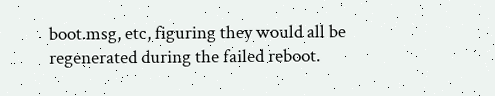boot.msg, etc, figuring they would all be regenerated during the failed reboot.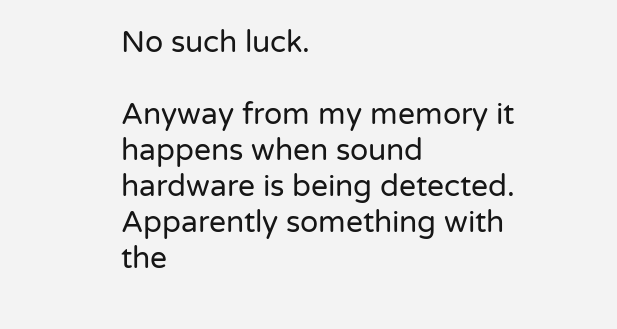No such luck.

Anyway from my memory it happens when sound hardware is being detected. Apparently something with the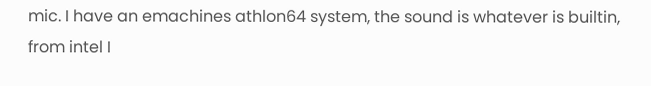mic. I have an emachines athlon64 system, the sound is whatever is builtin, from intel I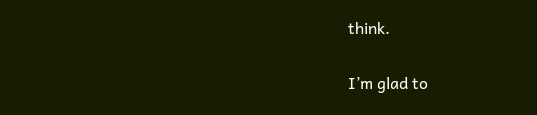think.

I’m glad to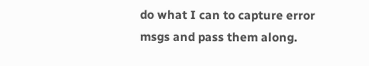do what I can to capture error msgs and pass them along.